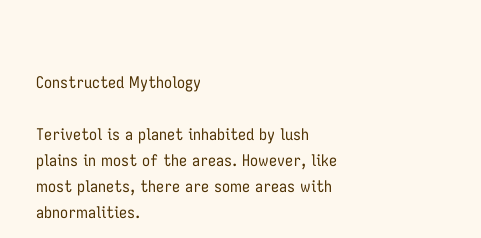Constructed Mythology

Terivetol is a planet inhabited by lush plains in most of the areas. However, like most planets, there are some areas with abnormalities.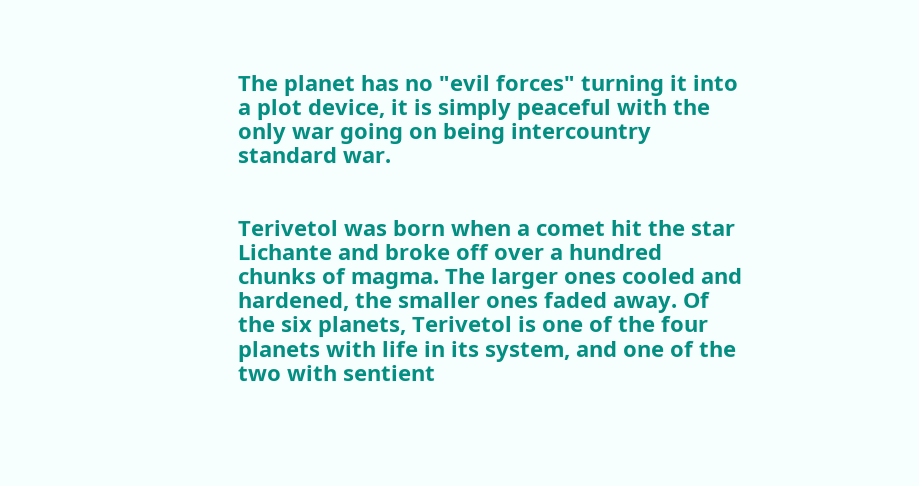The planet has no "evil forces" turning it into a plot device, it is simply peaceful with the only war going on being intercountry standard war.


Terivetol was born when a comet hit the star Lichante and broke off over a hundred chunks of magma. The larger ones cooled and hardened, the smaller ones faded away. Of the six planets, Terivetol is one of the four planets with life in its system, and one of the two with sentient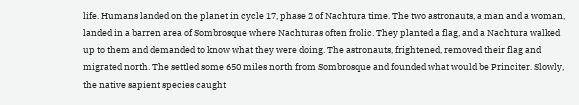life. Humans landed on the planet in cycle 17, phase 2 of Nachtura time. The two astronauts, a man and a woman, landed in a barren area of Sombrosque where Nachturas often frolic. They planted a flag, and a Nachtura walked up to them and demanded to know what they were doing. The astronauts, frightened, removed their flag and migrated north. The settled some 650 miles north from Sombrosque and founded what would be Princiter. Slowly, the native sapient species caught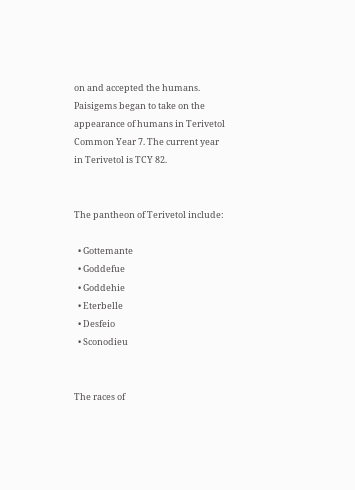on and accepted the humans. Paisigems began to take on the appearance of humans in Terivetol Common Year 7. The current year in Terivetol is TCY 82.


The pantheon of Terivetol include:

  • Gottemante
  • Goddefue
  • Goddehie
  • Eterbelle
  • Desfeio
  • Sconodieu


The races of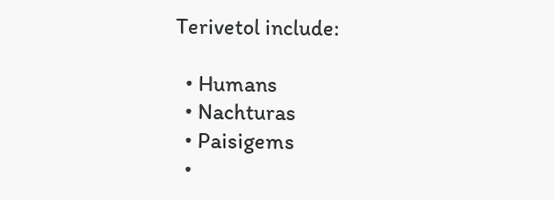Terivetol include:

  • Humans
  • Nachturas
  • Paisigems
  •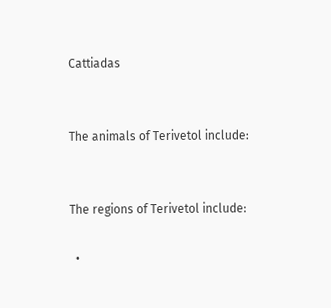Cattiadas


The animals of Terivetol include:


The regions of Terivetol include:

  •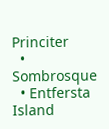Princiter
  • Sombrosque
  • Entfersta Island